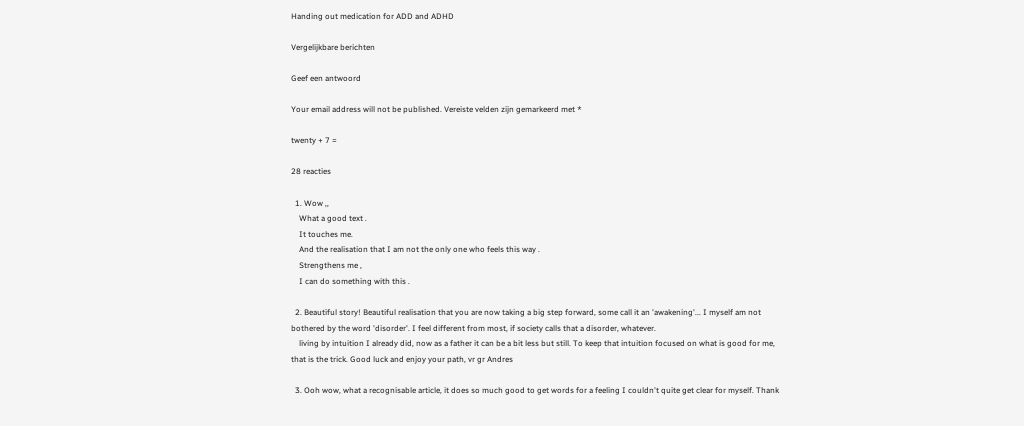Handing out medication for ADD and ADHD

Vergelijkbare berichten

Geef een antwoord

Your email address will not be published. Vereiste velden zijn gemarkeerd met *

twenty + 7 =

28 reacties

  1. Wow ,,
    What a good text .
    It touches me.
    And the realisation that I am not the only one who feels this way .
    Strengthens me ,
    I can do something with this .

  2. Beautiful story! Beautiful realisation that you are now taking a big step forward, some call it an 'awakening'... I myself am not bothered by the word 'disorder'. I feel different from most, if society calls that a disorder, whatever.
    living by intuition I already did, now as a father it can be a bit less but still. To keep that intuition focused on what is good for me, that is the trick. Good luck and enjoy your path, vr gr Andres

  3. Ooh wow, what a recognisable article, it does so much good to get words for a feeling I couldn't quite get clear for myself. Thank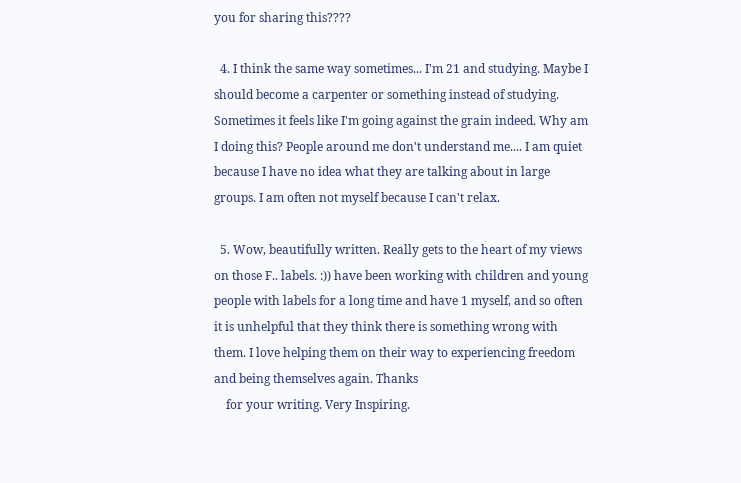you for sharing this????

  4. I think the same way sometimes... I'm 21 and studying. Maybe I should become a carpenter or something instead of studying. Sometimes it feels like I'm going against the grain indeed. Why am I doing this? People around me don't understand me.... I am quiet because I have no idea what they are talking about in large groups. I am often not myself because I can't relax.

  5. Wow, beautifully written. Really gets to the heart of my views on those F.. labels. :)) have been working with children and young people with labels for a long time and have 1 myself, and so often it is unhelpful that they think there is something wrong with them. I love helping them on their way to experiencing freedom and being themselves again. Thanks
    for your writing. Very Inspiring.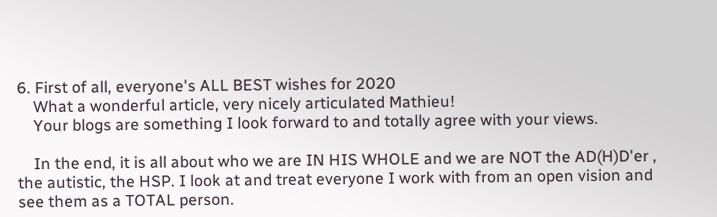6. First of all, everyone's ALL BEST wishes for 2020
    What a wonderful article, very nicely articulated Mathieu!
    Your blogs are something I look forward to and totally agree with your views.

    In the end, it is all about who we are IN HIS WHOLE and we are NOT the AD(H)D'er , the autistic, the HSP. I look at and treat everyone I work with from an open vision and see them as a TOTAL person.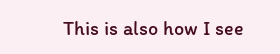This is also how I see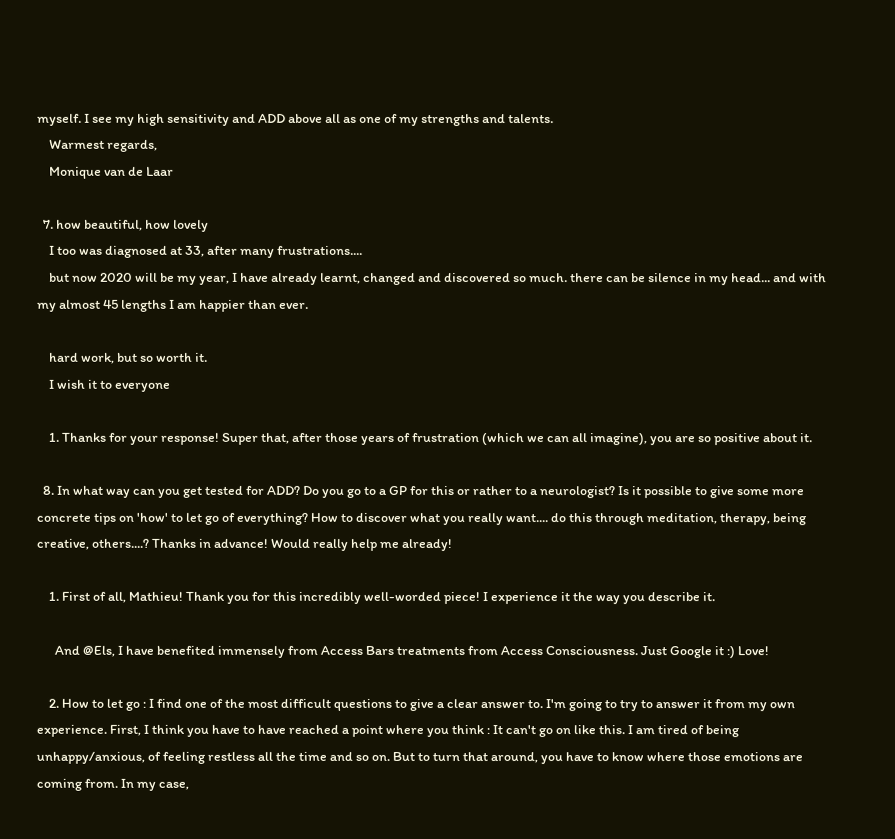myself. I see my high sensitivity and ADD above all as one of my strengths and talents.
    Warmest regards,
    Monique van de Laar

  7. how beautiful, how lovely
    I too was diagnosed at 33, after many frustrations....
    but now 2020 will be my year, I have already learnt, changed and discovered so much. there can be silence in my head... and with my almost 45 lengths I am happier than ever.

    hard work, but so worth it.
    I wish it to everyone

    1. Thanks for your response! Super that, after those years of frustration (which we can all imagine), you are so positive about it.

  8. In what way can you get tested for ADD? Do you go to a GP for this or rather to a neurologist? Is it possible to give some more concrete tips on 'how' to let go of everything? How to discover what you really want.... do this through meditation, therapy, being creative, others....? Thanks in advance! Would really help me already!

    1. First of all, Mathieu! Thank you for this incredibly well-worded piece! I experience it the way you describe it.

      And @Els, I have benefited immensely from Access Bars treatments from Access Consciousness. Just Google it :) Love!

    2. How to let go : I find one of the most difficult questions to give a clear answer to. I'm going to try to answer it from my own experience. First, I think you have to have reached a point where you think : It can't go on like this. I am tired of being unhappy/anxious, of feeling restless all the time and so on. But to turn that around, you have to know where those emotions are coming from. In my case,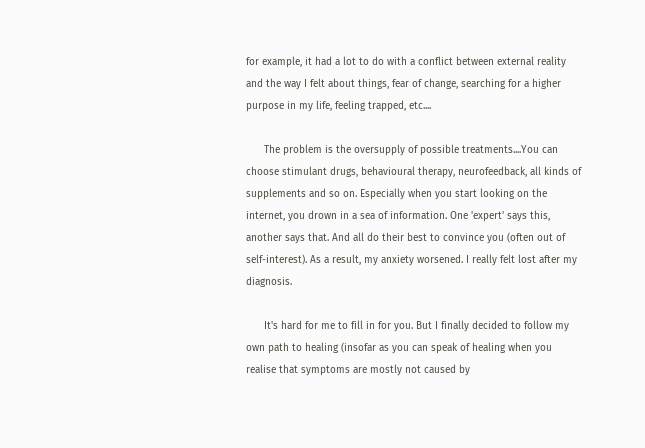for example, it had a lot to do with a conflict between external reality and the way I felt about things, fear of change, searching for a higher purpose in my life, feeling trapped, etc....

      The problem is the oversupply of possible treatments....You can choose stimulant drugs, behavioural therapy, neurofeedback, all kinds of supplements and so on. Especially when you start looking on the internet, you drown in a sea of information. One 'expert' says this, another says that. And all do their best to convince you (often out of self-interest). As a result, my anxiety worsened. I really felt lost after my diagnosis.

      It's hard for me to fill in for you. But I finally decided to follow my own path to healing (insofar as you can speak of healing when you realise that symptoms are mostly not caused by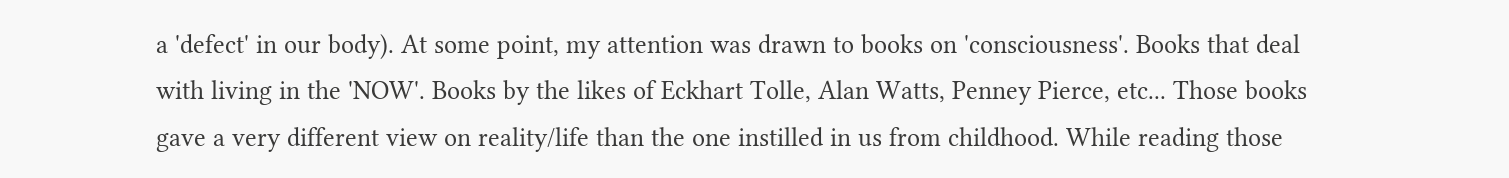a 'defect' in our body). At some point, my attention was drawn to books on 'consciousness'. Books that deal with living in the 'NOW'. Books by the likes of Eckhart Tolle, Alan Watts, Penney Pierce, etc... Those books gave a very different view on reality/life than the one instilled in us from childhood. While reading those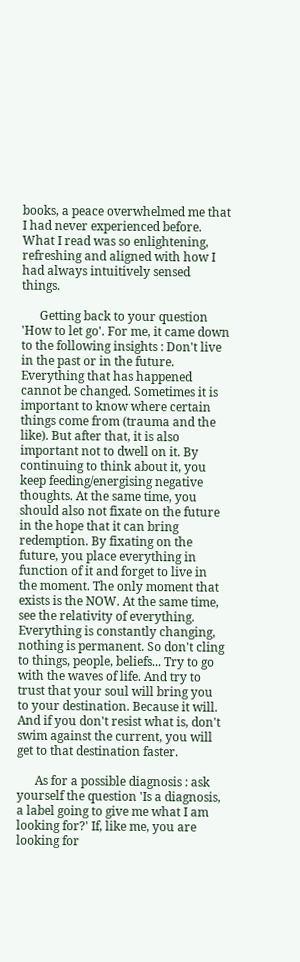books, a peace overwhelmed me that I had never experienced before. What I read was so enlightening, refreshing and aligned with how I had always intuitively sensed things.

      Getting back to your question 'How to let go'. For me, it came down to the following insights : Don't live in the past or in the future. Everything that has happened cannot be changed. Sometimes it is important to know where certain things come from (trauma and the like). But after that, it is also important not to dwell on it. By continuing to think about it, you keep feeding/energising negative thoughts. At the same time, you should also not fixate on the future in the hope that it can bring redemption. By fixating on the future, you place everything in function of it and forget to live in the moment. The only moment that exists is the NOW. At the same time, see the relativity of everything. Everything is constantly changing, nothing is permanent. So don't cling to things, people, beliefs... Try to go with the waves of life. And try to trust that your soul will bring you to your destination. Because it will. And if you don't resist what is, don't swim against the current, you will get to that destination faster.

      As for a possible diagnosis : ask yourself the question 'Is a diagnosis, a label going to give me what I am looking for?' If, like me, you are looking for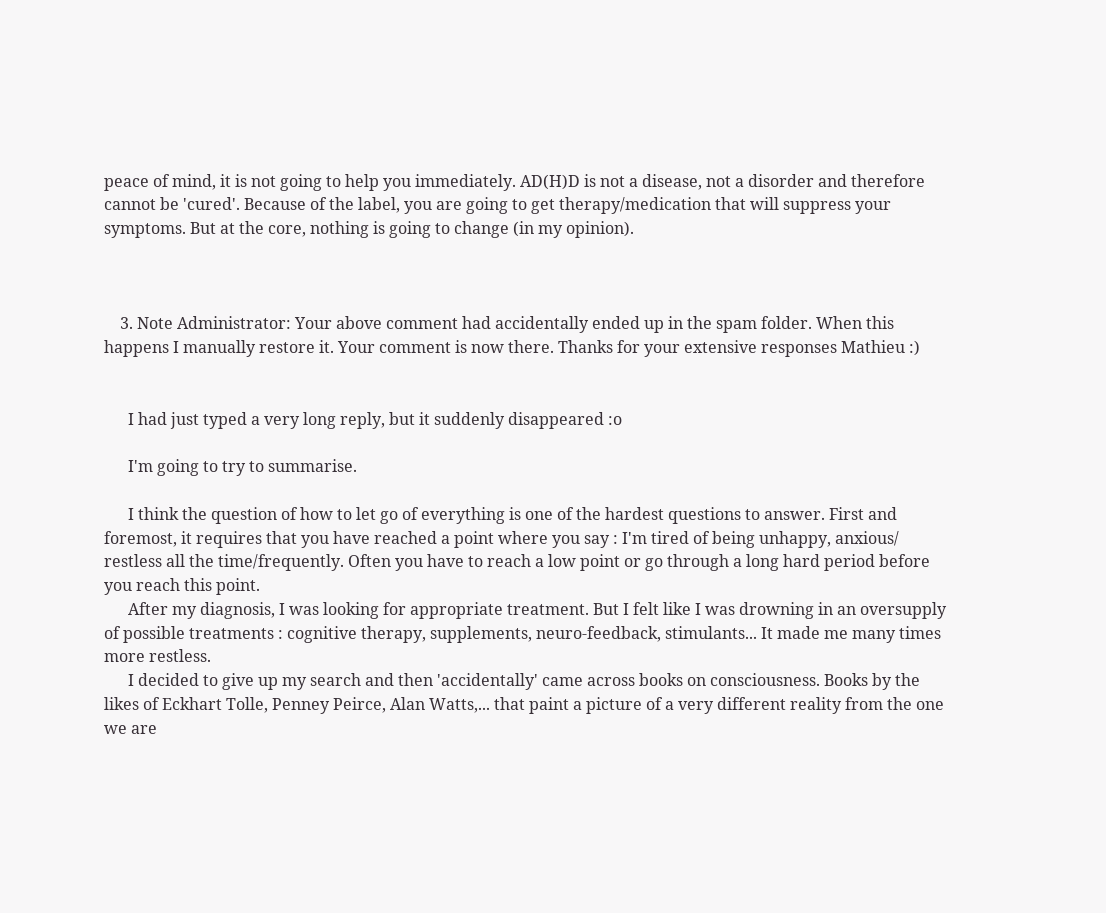peace of mind, it is not going to help you immediately. AD(H)D is not a disease, not a disorder and therefore cannot be 'cured'. Because of the label, you are going to get therapy/medication that will suppress your symptoms. But at the core, nothing is going to change (in my opinion).



    3. Note Administrator: Your above comment had accidentally ended up in the spam folder. When this happens I manually restore it. Your comment is now there. Thanks for your extensive responses Mathieu :)


      I had just typed a very long reply, but it suddenly disappeared :o

      I'm going to try to summarise.

      I think the question of how to let go of everything is one of the hardest questions to answer. First and foremost, it requires that you have reached a point where you say : I'm tired of being unhappy, anxious/ restless all the time/frequently. Often you have to reach a low point or go through a long hard period before you reach this point.
      After my diagnosis, I was looking for appropriate treatment. But I felt like I was drowning in an oversupply of possible treatments : cognitive therapy, supplements, neuro-feedback, stimulants... It made me many times more restless.
      I decided to give up my search and then 'accidentally' came across books on consciousness. Books by the likes of Eckhart Tolle, Penney Peirce, Alan Watts,... that paint a picture of a very different reality from the one we are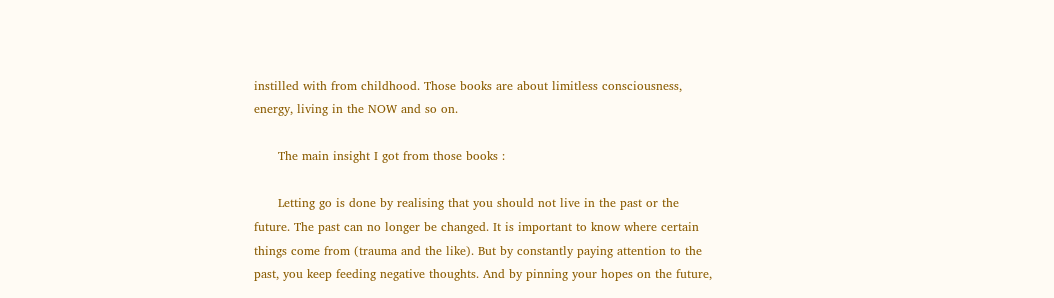instilled with from childhood. Those books are about limitless consciousness, energy, living in the NOW and so on.

      The main insight I got from those books :

      Letting go is done by realising that you should not live in the past or the future. The past can no longer be changed. It is important to know where certain things come from (trauma and the like). But by constantly paying attention to the past, you keep feeding negative thoughts. And by pinning your hopes on the future,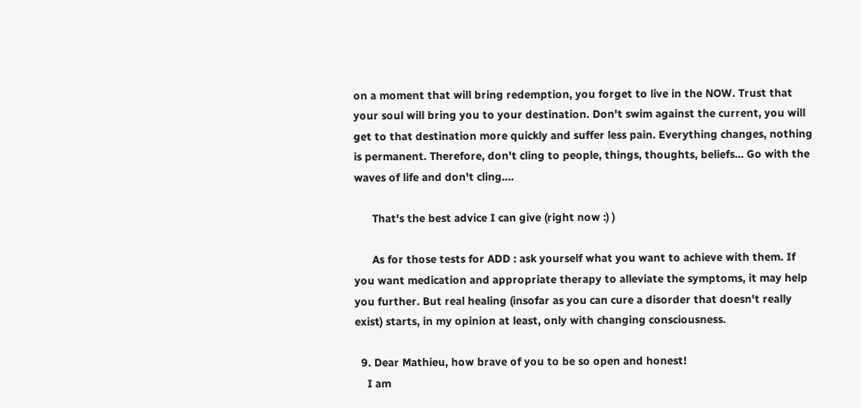on a moment that will bring redemption, you forget to live in the NOW. Trust that your soul will bring you to your destination. Don't swim against the current, you will get to that destination more quickly and suffer less pain. Everything changes, nothing is permanent. Therefore, don't cling to people, things, thoughts, beliefs... Go with the waves of life and don't cling....

      That's the best advice I can give (right now :) )

      As for those tests for ADD : ask yourself what you want to achieve with them. If you want medication and appropriate therapy to alleviate the symptoms, it may help you further. But real healing (insofar as you can cure a disorder that doesn't really exist) starts, in my opinion at least, only with changing consciousness.

  9. Dear Mathieu, how brave of you to be so open and honest!
    I am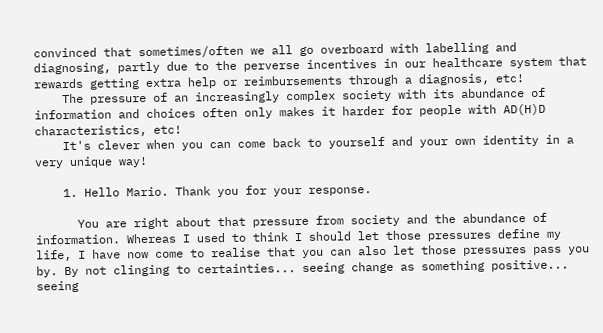convinced that sometimes/often we all go overboard with labelling and diagnosing, partly due to the perverse incentives in our healthcare system that rewards getting extra help or reimbursements through a diagnosis, etc!
    The pressure of an increasingly complex society with its abundance of information and choices often only makes it harder for people with AD(H)D characteristics, etc!
    It's clever when you can come back to yourself and your own identity in a very unique way!

    1. Hello Mario. Thank you for your response.

      You are right about that pressure from society and the abundance of information. Whereas I used to think I should let those pressures define my life, I have now come to realise that you can also let those pressures pass you by. By not clinging to certainties... seeing change as something positive... seeing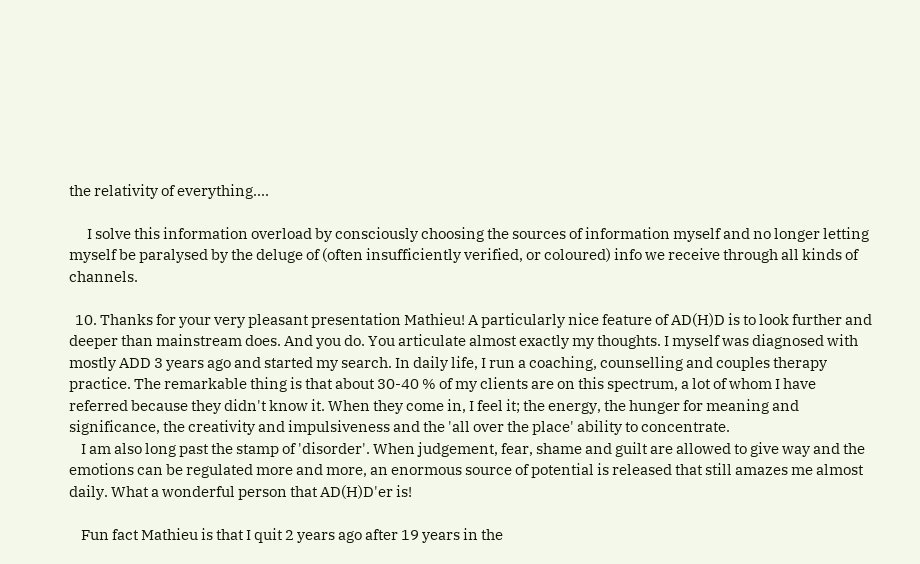the relativity of everything....

      I solve this information overload by consciously choosing the sources of information myself and no longer letting myself be paralysed by the deluge of (often insufficiently verified, or coloured) info we receive through all kinds of channels.

  10. Thanks for your very pleasant presentation Mathieu! A particularly nice feature of AD(H)D is to look further and deeper than mainstream does. And you do. You articulate almost exactly my thoughts. I myself was diagnosed with mostly ADD 3 years ago and started my search. In daily life, I run a coaching, counselling and couples therapy practice. The remarkable thing is that about 30-40 % of my clients are on this spectrum, a lot of whom I have referred because they didn't know it. When they come in, I feel it; the energy, the hunger for meaning and significance, the creativity and impulsiveness and the 'all over the place' ability to concentrate.
    I am also long past the stamp of 'disorder'. When judgement, fear, shame and guilt are allowed to give way and the emotions can be regulated more and more, an enormous source of potential is released that still amazes me almost daily. What a wonderful person that AD(H)D'er is!

    Fun fact Mathieu is that I quit 2 years ago after 19 years in the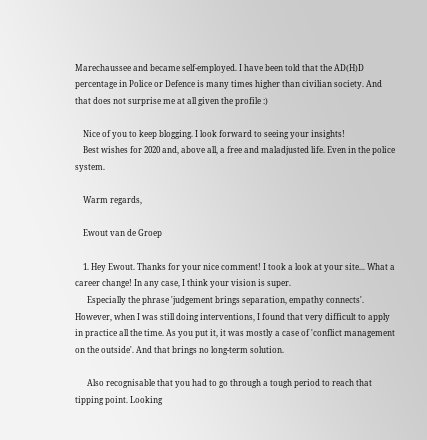Marechaussee and became self-employed. I have been told that the AD(H)D percentage in Police or Defence is many times higher than civilian society. And that does not surprise me at all given the profile :)

    Nice of you to keep blogging. I look forward to seeing your insights!
    Best wishes for 2020 and, above all, a free and maladjusted life. Even in the police system.

    Warm regards,

    Ewout van de Groep

    1. Hey Ewout. Thanks for your nice comment! I took a look at your site... What a career change! In any case, I think your vision is super.
      Especially the phrase 'judgement brings separation, empathy connects'. However, when I was still doing interventions, I found that very difficult to apply in practice all the time. As you put it, it was mostly a case of 'conflict management on the outside'. And that brings no long-term solution.

      Also recognisable that you had to go through a tough period to reach that tipping point. Looking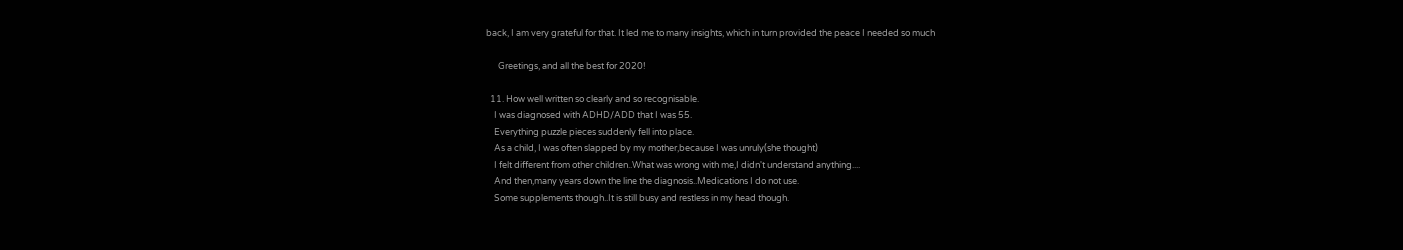back, I am very grateful for that. It led me to many insights, which in turn provided the peace I needed so much

      Greetings, and all the best for 2020!

  11. How well written so clearly and so recognisable.
    I was diagnosed with ADHD/ADD that I was 55.
    Everything puzzle pieces suddenly fell into place.
    As a child, I was often slapped by my mother,because I was unruly(she thought)
    I felt different from other children..What was wrong with me,I didn't understand anything....
    And then,many years down the line the diagnosis..Medications I do not use.
    Some supplements though..It is still busy and restless in my head though.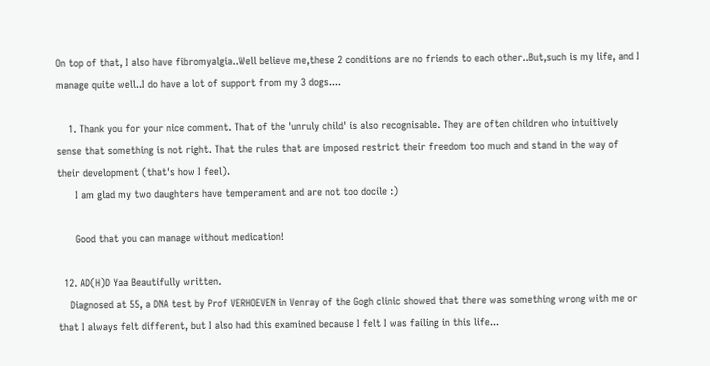On top of that, I also have fibromyalgia..Well believe me,these 2 conditions are no friends to each other..But,such is my life, and I manage quite well..I do have a lot of support from my 3 dogs....

    1. Thank you for your nice comment. That of the 'unruly child' is also recognisable. They are often children who intuitively sense that something is not right. That the rules that are imposed restrict their freedom too much and stand in the way of their development (that's how I feel).
      I am glad my two daughters have temperament and are not too docile :)

      Good that you can manage without medication!

  12. AD(H)D Yaa Beautifully written.
    Diagnosed at 55, a DNA test by Prof VERHOEVEN in Venray of the Gogh clinic showed that there was something wrong with me or that I always felt different, but I also had this examined because I felt I was failing in this life...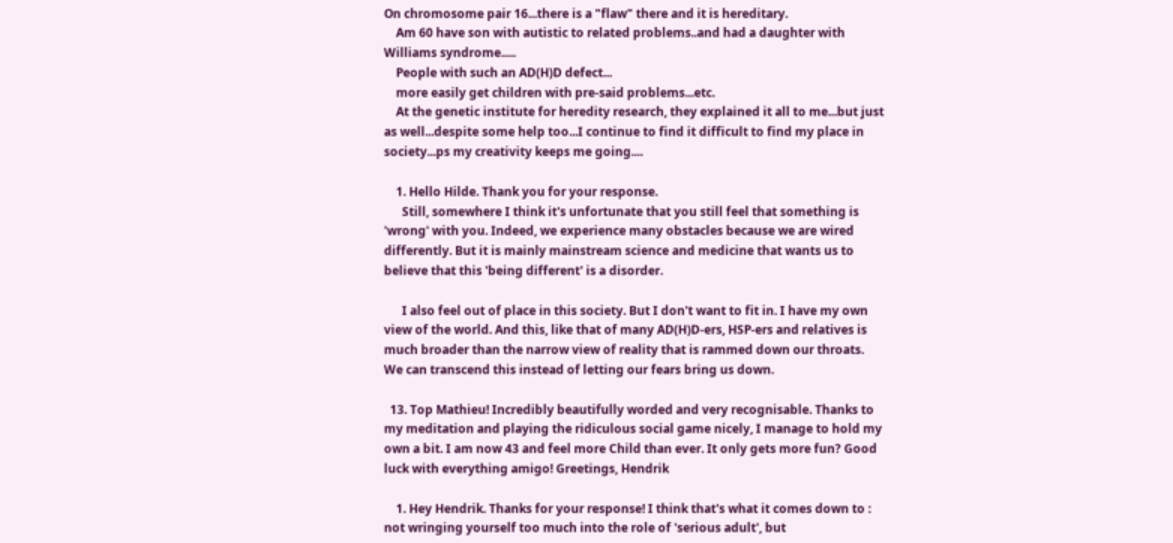On chromosome pair 16...there is a "flaw" there and it is hereditary.
    Am 60 have son with autistic to related problems..and had a daughter with Williams syndrome.....
    People with such an AD(H)D defect...
    more easily get children with pre-said problems...etc.
    At the genetic institute for heredity research, they explained it all to me...but just as well...despite some help too...I continue to find it difficult to find my place in society...ps my creativity keeps me going....

    1. Hello Hilde. Thank you for your response.
      Still, somewhere I think it's unfortunate that you still feel that something is 'wrong' with you. Indeed, we experience many obstacles because we are wired differently. But it is mainly mainstream science and medicine that wants us to believe that this 'being different' is a disorder.

      I also feel out of place in this society. But I don't want to fit in. I have my own view of the world. And this, like that of many AD(H)D-ers, HSP-ers and relatives is much broader than the narrow view of reality that is rammed down our throats. We can transcend this instead of letting our fears bring us down.

  13. Top Mathieu! Incredibly beautifully worded and very recognisable. Thanks to my meditation and playing the ridiculous social game nicely, I manage to hold my own a bit. I am now 43 and feel more Child than ever. It only gets more fun? Good luck with everything amigo! Greetings, Hendrik

    1. Hey Hendrik. Thanks for your response! I think that's what it comes down to : not wringing yourself too much into the role of 'serious adult', but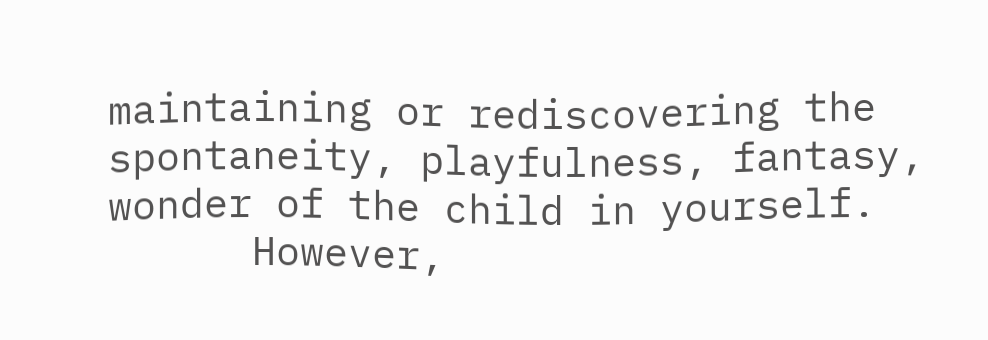maintaining or rediscovering the spontaneity, playfulness, fantasy, wonder of the child in yourself.
      However,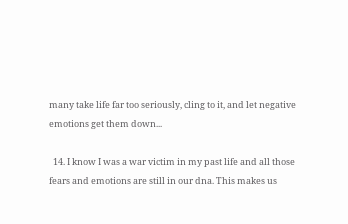many take life far too seriously, cling to it, and let negative emotions get them down...

  14. I know I was a war victim in my past life and all those fears and emotions are still in our dna. This makes us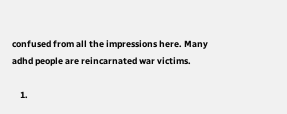confused from all the impressions here. Many adhd people are reincarnated war victims.

    1.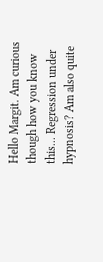Hello Margit. Am curious though how you know this... Regression under hypnosis? Am also quite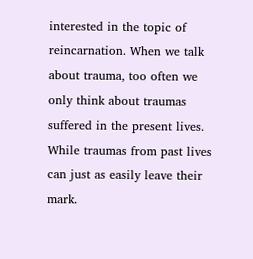interested in the topic of reincarnation. When we talk about trauma, too often we only think about traumas suffered in the present lives. While traumas from past lives can just as easily leave their mark.